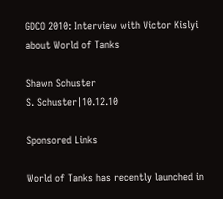GDCO 2010: Interview with Victor Kislyi about World of Tanks

Shawn Schuster
S. Schuster|10.12.10

Sponsored Links

World of Tanks has recently launched in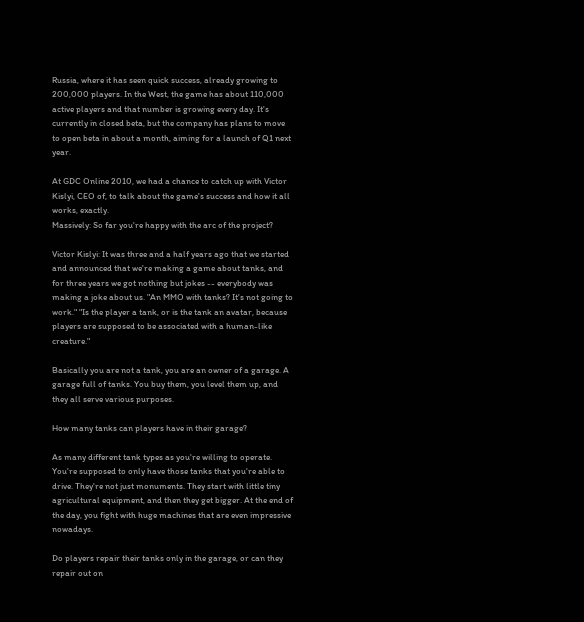Russia, where it has seen quick success, already growing to 200,000 players. In the West, the game has about 110,000 active players and that number is growing every day. It's currently in closed beta, but the company has plans to move to open beta in about a month, aiming for a launch of Q1 next year.

At GDC Online 2010, we had a chance to catch up with Victor Kislyi, CEO of, to talk about the game's success and how it all works, exactly.
Massively: So far you're happy with the arc of the project?

Victor Kislyi: It was three and a half years ago that we started and announced that we're making a game about tanks, and for three years we got nothing but jokes -- everybody was making a joke about us. "An MMO with tanks? It's not going to work." "Is the player a tank, or is the tank an avatar, because players are supposed to be associated with a human-like creature."

Basically you are not a tank, you are an owner of a garage. A garage full of tanks. You buy them, you level them up, and they all serve various purposes.

How many tanks can players have in their garage?

As many different tank types as you're willing to operate. You're supposed to only have those tanks that you're able to drive. They're not just monuments. They start with little tiny agricultural equipment, and then they get bigger. At the end of the day, you fight with huge machines that are even impressive nowadays.

Do players repair their tanks only in the garage, or can they repair out on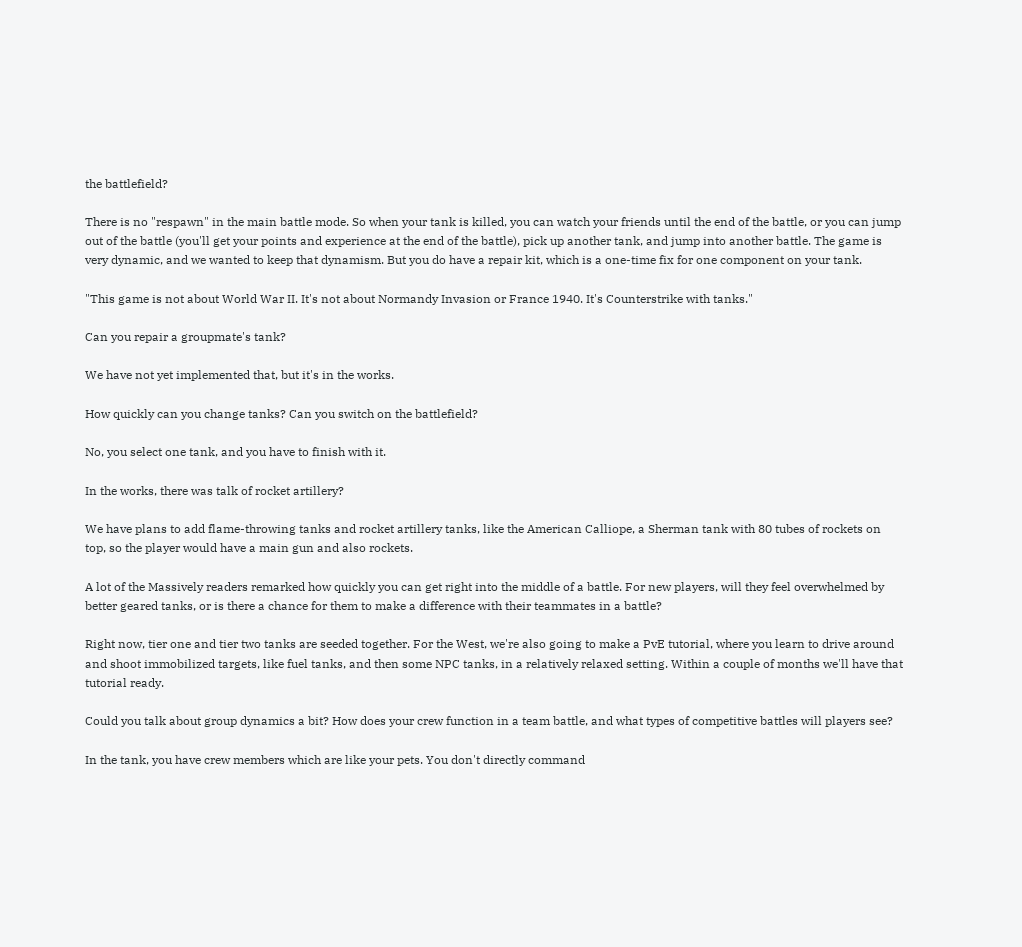the battlefield?

There is no "respawn" in the main battle mode. So when your tank is killed, you can watch your friends until the end of the battle, or you can jump out of the battle (you'll get your points and experience at the end of the battle), pick up another tank, and jump into another battle. The game is very dynamic, and we wanted to keep that dynamism. But you do have a repair kit, which is a one-time fix for one component on your tank.

"This game is not about World War II. It's not about Normandy Invasion or France 1940. It's Counterstrike with tanks."

Can you repair a groupmate's tank?

We have not yet implemented that, but it's in the works.

How quickly can you change tanks? Can you switch on the battlefield?

No, you select one tank, and you have to finish with it.

In the works, there was talk of rocket artillery?

We have plans to add flame-throwing tanks and rocket artillery tanks, like the American Calliope, a Sherman tank with 80 tubes of rockets on top, so the player would have a main gun and also rockets.

A lot of the Massively readers remarked how quickly you can get right into the middle of a battle. For new players, will they feel overwhelmed by better geared tanks, or is there a chance for them to make a difference with their teammates in a battle?

Right now, tier one and tier two tanks are seeded together. For the West, we're also going to make a PvE tutorial, where you learn to drive around and shoot immobilized targets, like fuel tanks, and then some NPC tanks, in a relatively relaxed setting. Within a couple of months we'll have that tutorial ready.

Could you talk about group dynamics a bit? How does your crew function in a team battle, and what types of competitive battles will players see?

In the tank, you have crew members which are like your pets. You don't directly command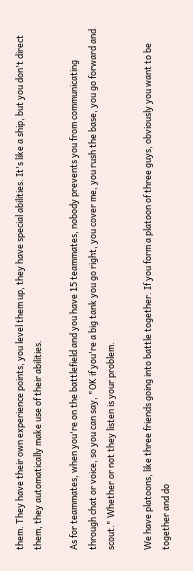them. They have their own experience points, you level them up, they have special abilities. It's like a ship, but you don't direct them, they automatically make use of their abilities.

As for teammates, when you're on the battlefield and you have 15 teammates, nobody prevents you from communicating through chat or voice, so you can say, "OK if you're a big tank you go right, you cover me, you rush the base, you go forward and scout." Whether or not they listen is your problem.

We have platoons, like three friends going into battle together. If you form a platoon of three guys, obviously you want to be together and do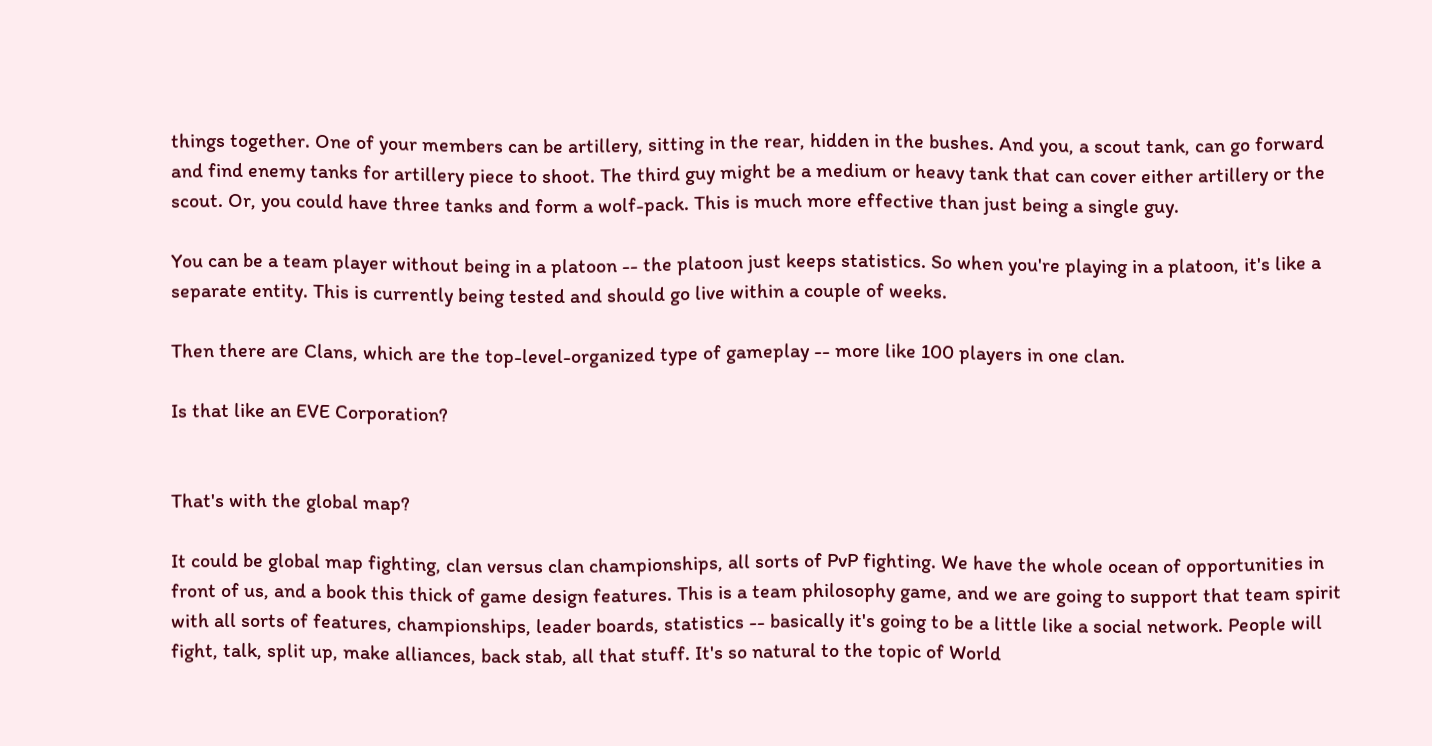things together. One of your members can be artillery, sitting in the rear, hidden in the bushes. And you, a scout tank, can go forward and find enemy tanks for artillery piece to shoot. The third guy might be a medium or heavy tank that can cover either artillery or the scout. Or, you could have three tanks and form a wolf-pack. This is much more effective than just being a single guy.

You can be a team player without being in a platoon -- the platoon just keeps statistics. So when you're playing in a platoon, it's like a separate entity. This is currently being tested and should go live within a couple of weeks.

Then there are Clans, which are the top-level-organized type of gameplay -- more like 100 players in one clan.

Is that like an EVE Corporation?


That's with the global map?

It could be global map fighting, clan versus clan championships, all sorts of PvP fighting. We have the whole ocean of opportunities in front of us, and a book this thick of game design features. This is a team philosophy game, and we are going to support that team spirit with all sorts of features, championships, leader boards, statistics -- basically it's going to be a little like a social network. People will fight, talk, split up, make alliances, back stab, all that stuff. It's so natural to the topic of World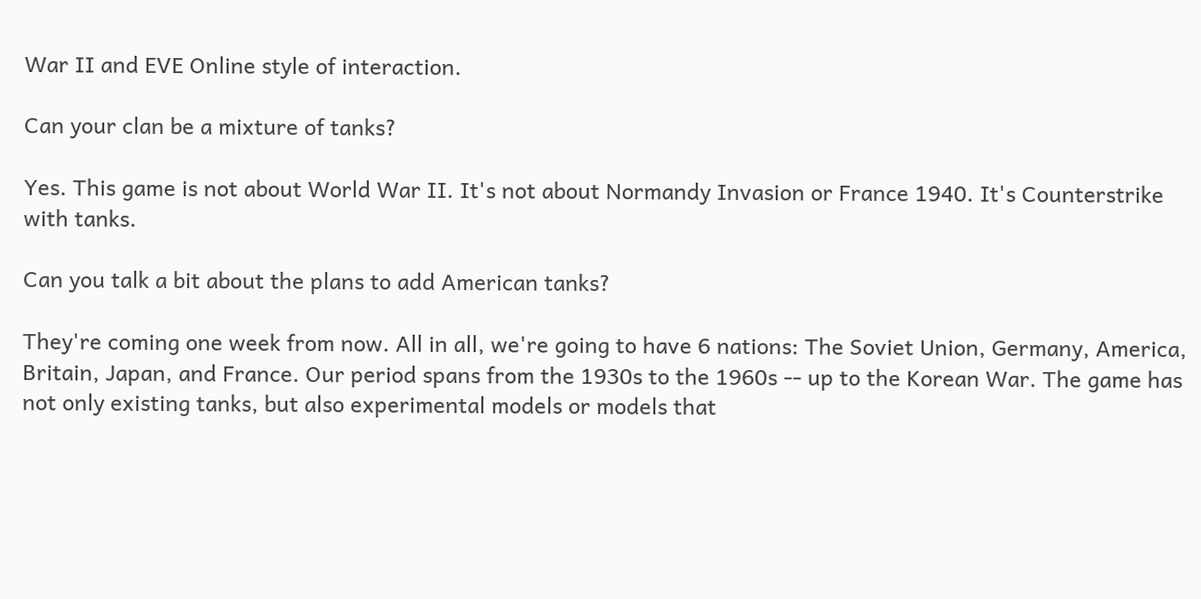War II and EVE Online style of interaction.

Can your clan be a mixture of tanks?

Yes. This game is not about World War II. It's not about Normandy Invasion or France 1940. It's Counterstrike with tanks.

Can you talk a bit about the plans to add American tanks?

They're coming one week from now. All in all, we're going to have 6 nations: The Soviet Union, Germany, America, Britain, Japan, and France. Our period spans from the 1930s to the 1960s -- up to the Korean War. The game has not only existing tanks, but also experimental models or models that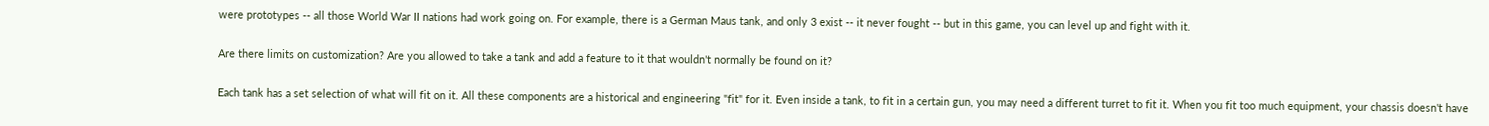were prototypes -- all those World War II nations had work going on. For example, there is a German Maus tank, and only 3 exist -- it never fought -- but in this game, you can level up and fight with it.

Are there limits on customization? Are you allowed to take a tank and add a feature to it that wouldn't normally be found on it?

Each tank has a set selection of what will fit on it. All these components are a historical and engineering "fit" for it. Even inside a tank, to fit in a certain gun, you may need a different turret to fit it. When you fit too much equipment, your chassis doesn't have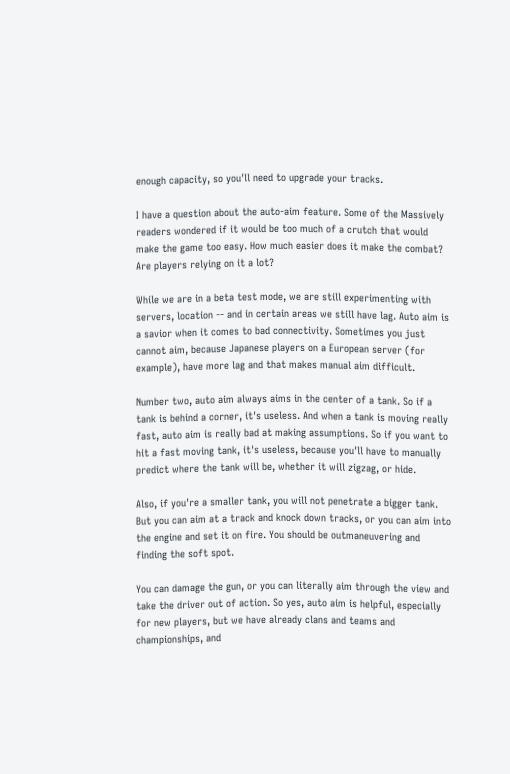enough capacity, so you'll need to upgrade your tracks.

I have a question about the auto-aim feature. Some of the Massively readers wondered if it would be too much of a crutch that would make the game too easy. How much easier does it make the combat? Are players relying on it a lot?

While we are in a beta test mode, we are still experimenting with servers, location -- and in certain areas we still have lag. Auto aim is a savior when it comes to bad connectivity. Sometimes you just cannot aim, because Japanese players on a European server (for example), have more lag and that makes manual aim difficult.

Number two, auto aim always aims in the center of a tank. So if a tank is behind a corner, it's useless. And when a tank is moving really fast, auto aim is really bad at making assumptions. So if you want to hit a fast moving tank, it's useless, because you'll have to manually predict where the tank will be, whether it will zigzag, or hide.

Also, if you're a smaller tank, you will not penetrate a bigger tank. But you can aim at a track and knock down tracks, or you can aim into the engine and set it on fire. You should be outmaneuvering and finding the soft spot.

You can damage the gun, or you can literally aim through the view and take the driver out of action. So yes, auto aim is helpful, especially for new players, but we have already clans and teams and championships, and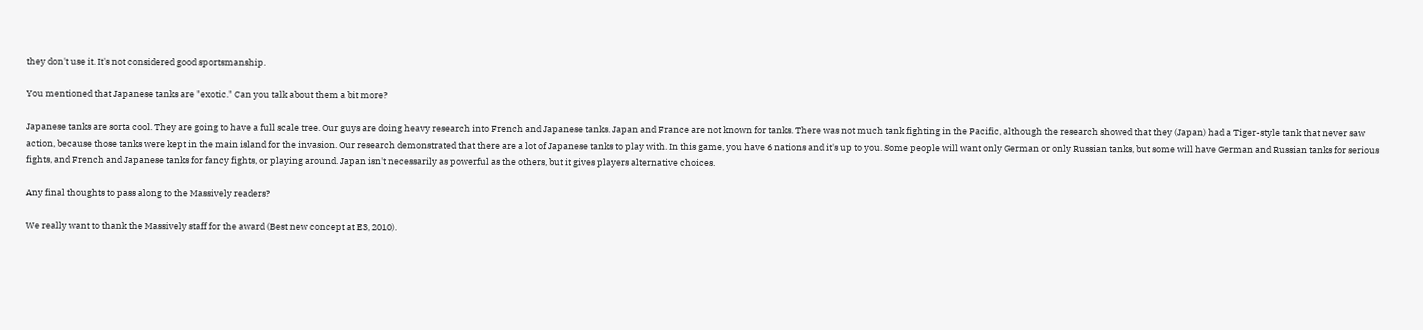they don't use it. It's not considered good sportsmanship.

You mentioned that Japanese tanks are "exotic." Can you talk about them a bit more?

Japanese tanks are sorta cool. They are going to have a full scale tree. Our guys are doing heavy research into French and Japanese tanks. Japan and France are not known for tanks. There was not much tank fighting in the Pacific, although the research showed that they (Japan) had a Tiger-style tank that never saw action, because those tanks were kept in the main island for the invasion. Our research demonstrated that there are a lot of Japanese tanks to play with. In this game, you have 6 nations and it's up to you. Some people will want only German or only Russian tanks, but some will have German and Russian tanks for serious fights, and French and Japanese tanks for fancy fights, or playing around. Japan isn't necessarily as powerful as the others, but it gives players alternative choices.

Any final thoughts to pass along to the Massively readers?

We really want to thank the Massively staff for the award (Best new concept at E3, 2010).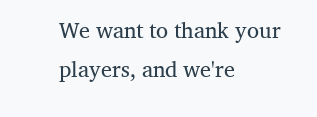We want to thank your players, and we're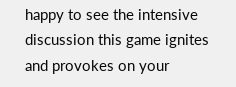happy to see the intensive discussion this game ignites and provokes on your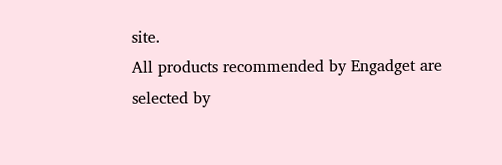site.
All products recommended by Engadget are selected by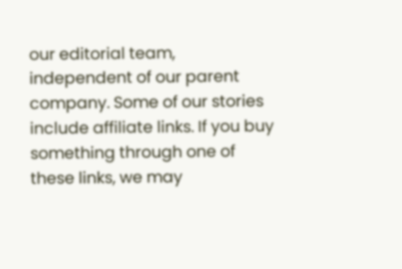our editorial team, independent of our parent company. Some of our stories include affiliate links. If you buy something through one of these links, we may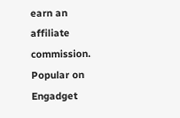earn an affiliate commission.
Popular on Engadget